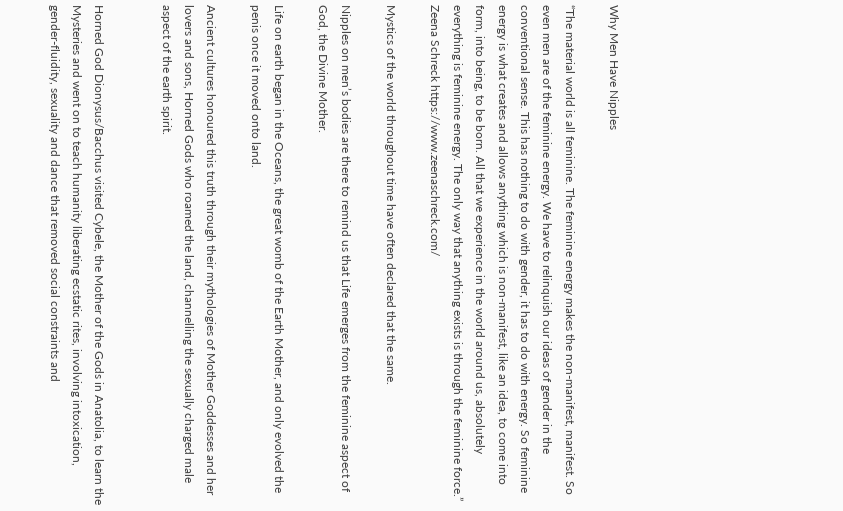Why Men Have Nipples

“The material world is all feminine. The feminine energy makes the non-manifest, manifest. So even men are of the feminine energy. We have to relinquish our ideas of gender in the conventional sense. This has nothing to do with gender, it has to do with energy. So feminine energy is what creates and allows anything which is non-manifest, like an idea, to come into form, into being, to be born. All that we experience in the world around us, absolutely everything is feminine energy. The only way that anything exists is through the feminine force.”
Zeena Schreck https://www.zeenaschreck.com/

Mystics of the world throughout time have often declared that the same.

Nipples on men’s bodies are there to remind us that Life emerges from the feminine aspect of God, the Divine Mother.

Life on earth began in the Oceans, the great womb of the Earth Mother, and only evolved the penis once it moved onto land.

Ancient cultures honoured this truth through their mythologies of Mother Goddesses and her lovers and sons, Horned Gods who roamed the land, channelling the sexually charged male aspect of the earth spirit.


Horned God Dionysus/Bacchus visited Cybele, the Mother of the Gods in Anatolia, to learn the Mysteries and went on to teach humanity liberating ecstatic rites, involving intoxication, gender-fluidity, sexuality and dance that removed social constraints and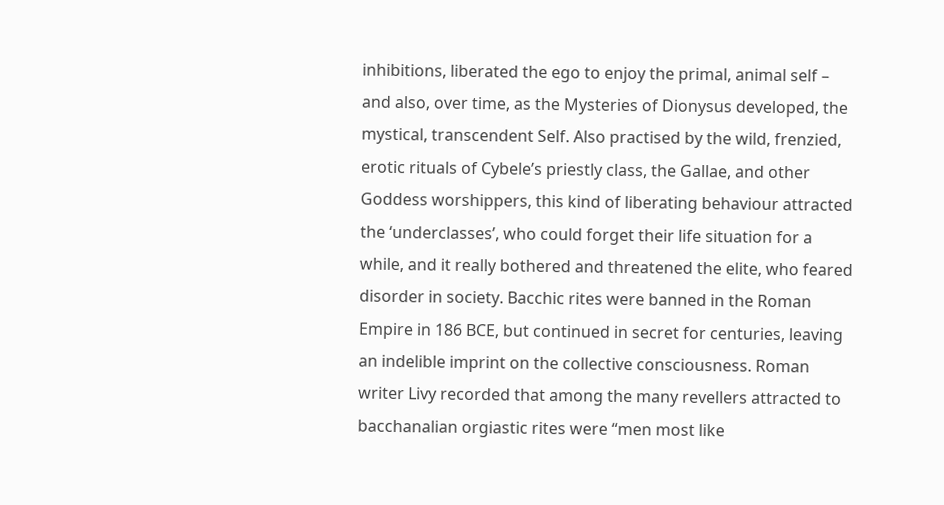inhibitions, liberated the ego to enjoy the primal, animal self – and also, over time, as the Mysteries of Dionysus developed, the mystical, transcendent Self. Also practised by the wild, frenzied, erotic rituals of Cybele’s priestly class, the Gallae, and other Goddess worshippers, this kind of liberating behaviour attracted the ‘underclasses’, who could forget their life situation for a while, and it really bothered and threatened the elite, who feared disorder in society. Bacchic rites were banned in the Roman Empire in 186 BCE, but continued in secret for centuries, leaving an indelible imprint on the collective consciousness. Roman writer Livy recorded that among the many revellers attracted to bacchanalian orgiastic rites were “men most like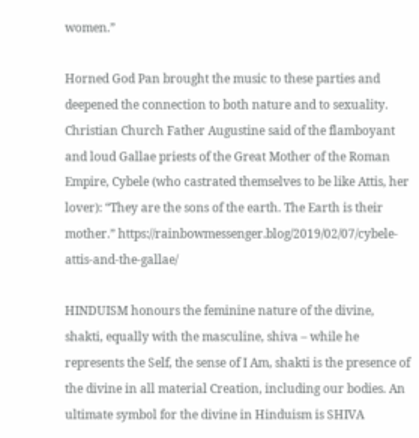women.”

Horned God Pan brought the music to these parties and deepened the connection to both nature and to sexuality. Christian Church Father Augustine said of the flamboyant and loud Gallae priests of the Great Mother of the Roman Empire, Cybele (who castrated themselves to be like Attis, her lover): “They are the sons of the earth. The Earth is their mother.” https://rainbowmessenger.blog/2019/02/07/cybele-attis-and-the-gallae/

HINDUISM honours the feminine nature of the divine, shakti, equally with the masculine, shiva – while he represents the Self, the sense of I Am, shakti is the presence of the divine in all material Creation, including our bodies. An ultimate symbol for the divine in Hinduism is SHIVA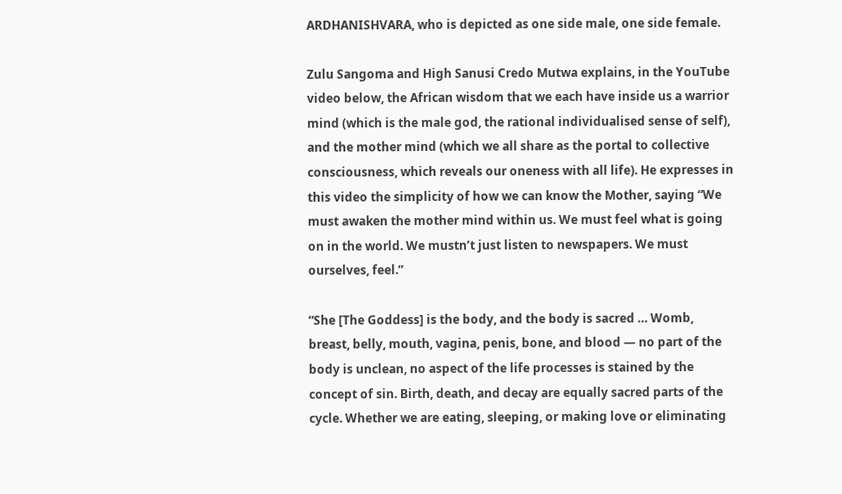ARDHANISHVARA, who is depicted as one side male, one side female.

Zulu Sangoma and High Sanusi Credo Mutwa explains, in the YouTube video below, the African wisdom that we each have inside us a warrior mind (which is the male god, the rational individualised sense of self), and the mother mind (which we all share as the portal to collective consciousness, which reveals our oneness with all life). He expresses in this video the simplicity of how we can know the Mother, saying “We must awaken the mother mind within us. We must feel what is going on in the world. We mustn’t just listen to newspapers. We must ourselves, feel.”

“She [The Goddess] is the body, and the body is sacred … Womb, breast, belly, mouth, vagina, penis, bone, and blood — no part of the body is unclean, no aspect of the life processes is stained by the concept of sin. Birth, death, and decay are equally sacred parts of the cycle. Whether we are eating, sleeping, or making love or eliminating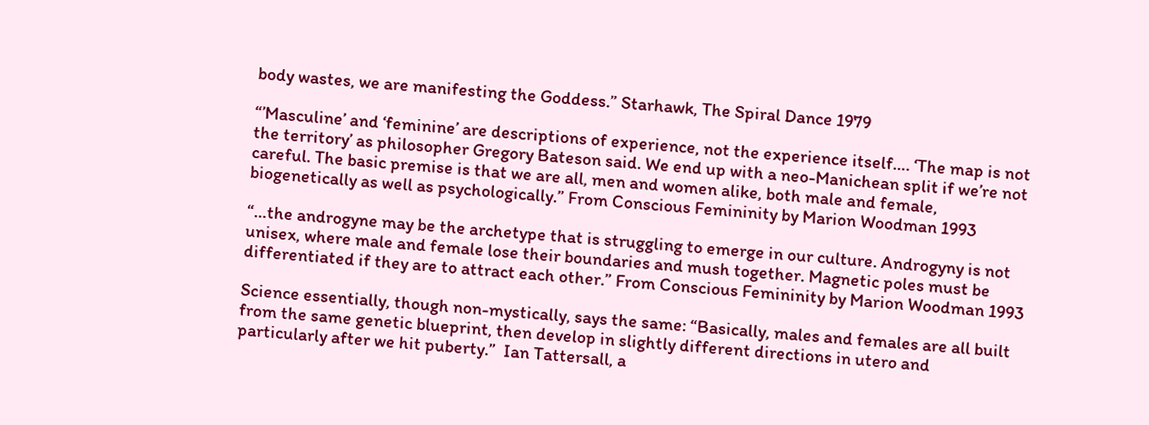body wastes, we are manifesting the Goddess.” Starhawk, The Spiral Dance 1979

“’Masculine’ and ‘feminine’ are descriptions of experience, not the experience itself…. ‘The map is not the territory’ as philosopher Gregory Bateson said. We end up with a neo-Manichean split if we’re not careful. The basic premise is that we are all, men and women alike, both male and female, biogenetically as well as psychologically.” From Conscious Femininity by Marion Woodman 1993

“…the androgyne may be the archetype that is struggling to emerge in our culture. Androgyny is not unisex, where male and female lose their boundaries and mush together. Magnetic poles must be differentiated if they are to attract each other.” From Conscious Femininity by Marion Woodman 1993

Science essentially, though non-mystically, says the same: “Basically, males and females are all built from the same genetic blueprint, then develop in slightly different directions in utero and particularly after we hit puberty.”  Ian Tattersall, a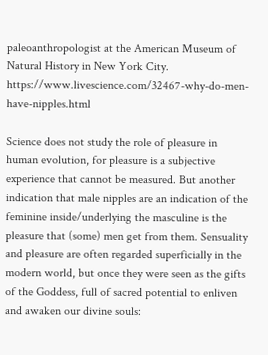paleoanthropologist at the American Museum of Natural History in New York City. https://www.livescience.com/32467-why-do-men-have-nipples.html

Science does not study the role of pleasure in human evolution, for pleasure is a subjective experience that cannot be measured. But another indication that male nipples are an indication of the feminine inside/underlying the masculine is the pleasure that (some) men get from them. Sensuality and pleasure are often regarded superficially in the modern world, but once they were seen as the gifts of the Goddess, full of sacred potential to enliven and awaken our divine souls: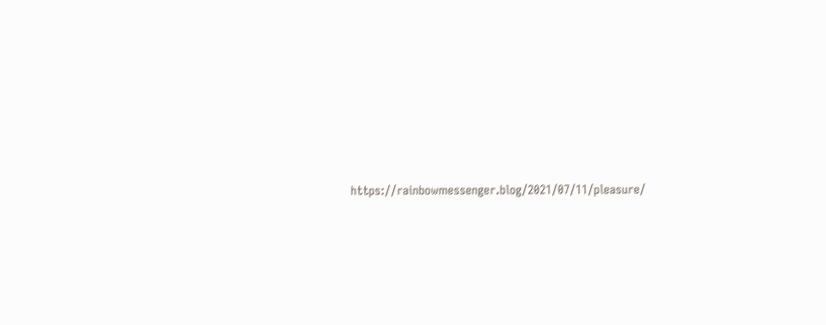https://rainbowmessenger.blog/2021/07/11/pleasure/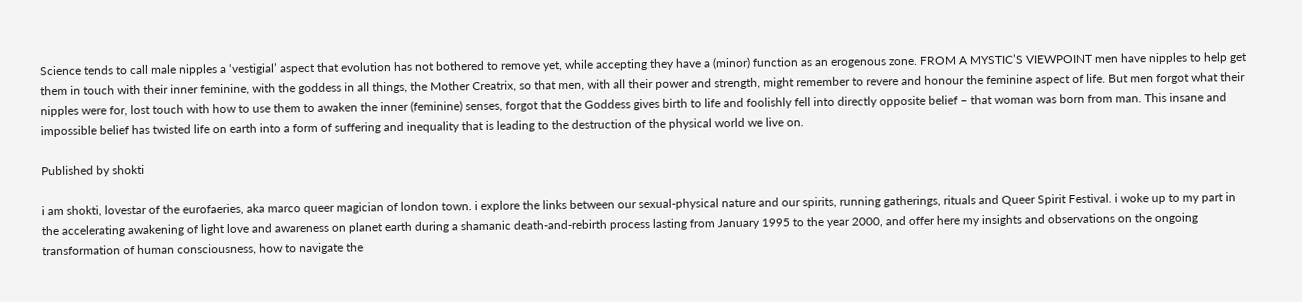Science tends to call male nipples a ‘vestigial’ aspect that evolution has not bothered to remove yet, while accepting they have a (minor) function as an erogenous zone. FROM A MYSTIC’S VIEWPOINT men have nipples to help get them in touch with their inner feminine, with the goddess in all things, the Mother Creatrix, so that men, with all their power and strength, might remember to revere and honour the feminine aspect of life. But men forgot what their nipples were for, lost touch with how to use them to awaken the inner (feminine) senses, forgot that the Goddess gives birth to life and foolishly fell into directly opposite belief – that woman was born from man. This insane and impossible belief has twisted life on earth into a form of suffering and inequality that is leading to the destruction of the physical world we live on.

Published by shokti

i am shokti, lovestar of the eurofaeries, aka marco queer magician of london town. i explore the links between our sexual-physical nature and our spirits, running gatherings, rituals and Queer Spirit Festival. i woke up to my part in the accelerating awakening of light love and awareness on planet earth during a shamanic death-and-rebirth process lasting from January 1995 to the year 2000, and offer here my insights and observations on the ongoing transformation of human consciousness, how to navigate the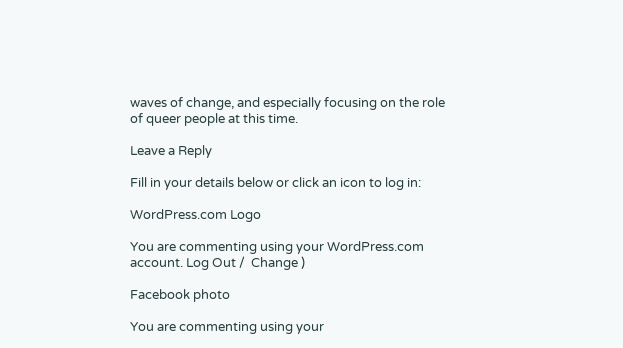waves of change, and especially focusing on the role of queer people at this time.

Leave a Reply

Fill in your details below or click an icon to log in:

WordPress.com Logo

You are commenting using your WordPress.com account. Log Out /  Change )

Facebook photo

You are commenting using your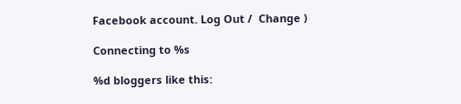Facebook account. Log Out /  Change )

Connecting to %s

%d bloggers like this: